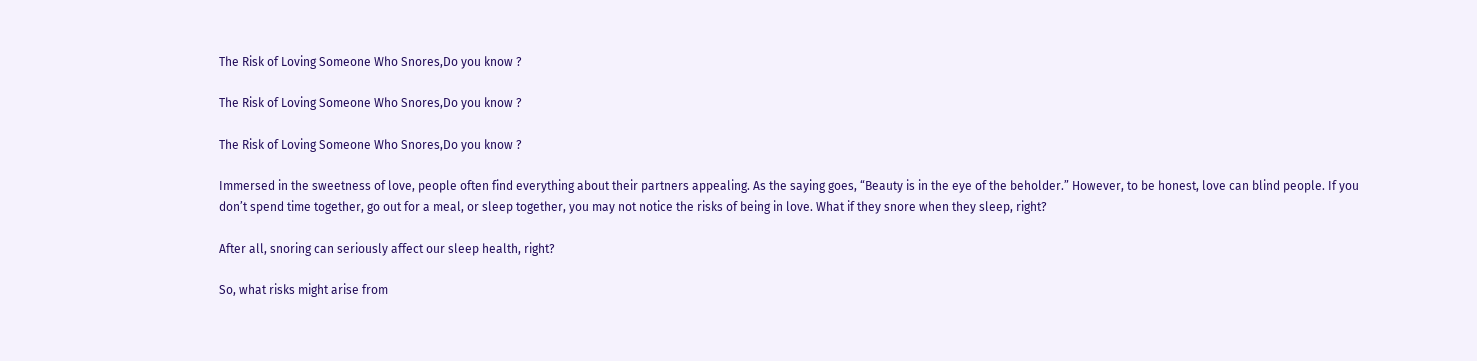The Risk of Loving Someone Who Snores,Do you know ?

The Risk of Loving Someone Who Snores,Do you know ?

The Risk of Loving Someone Who Snores,Do you know ?

Immersed in the sweetness of love, people often find everything about their partners appealing. As the saying goes, “Beauty is in the eye of the beholder.” However, to be honest, love can blind people. If you don’t spend time together, go out for a meal, or sleep together, you may not notice the risks of being in love. What if they snore when they sleep, right?

After all, snoring can seriously affect our sleep health, right?

So, what risks might arise from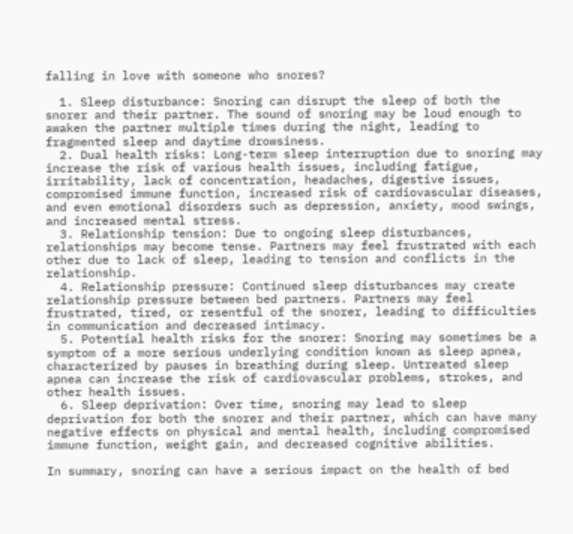falling in love with someone who snores?

  1. Sleep disturbance: Snoring can disrupt the sleep of both the snorer and their partner. The sound of snoring may be loud enough to awaken the partner multiple times during the night, leading to fragmented sleep and daytime drowsiness.
  2. Dual health risks: Long-term sleep interruption due to snoring may increase the risk of various health issues, including fatigue, irritability, lack of concentration, headaches, digestive issues, compromised immune function, increased risk of cardiovascular diseases, and even emotional disorders such as depression, anxiety, mood swings, and increased mental stress.
  3. Relationship tension: Due to ongoing sleep disturbances, relationships may become tense. Partners may feel frustrated with each other due to lack of sleep, leading to tension and conflicts in the relationship.
  4. Relationship pressure: Continued sleep disturbances may create relationship pressure between bed partners. Partners may feel frustrated, tired, or resentful of the snorer, leading to difficulties in communication and decreased intimacy.
  5. Potential health risks for the snorer: Snoring may sometimes be a symptom of a more serious underlying condition known as sleep apnea, characterized by pauses in breathing during sleep. Untreated sleep apnea can increase the risk of cardiovascular problems, strokes, and other health issues.
  6. Sleep deprivation: Over time, snoring may lead to sleep deprivation for both the snorer and their partner, which can have many negative effects on physical and mental health, including compromised immune function, weight gain, and decreased cognitive abilities.

In summary, snoring can have a serious impact on the health of bed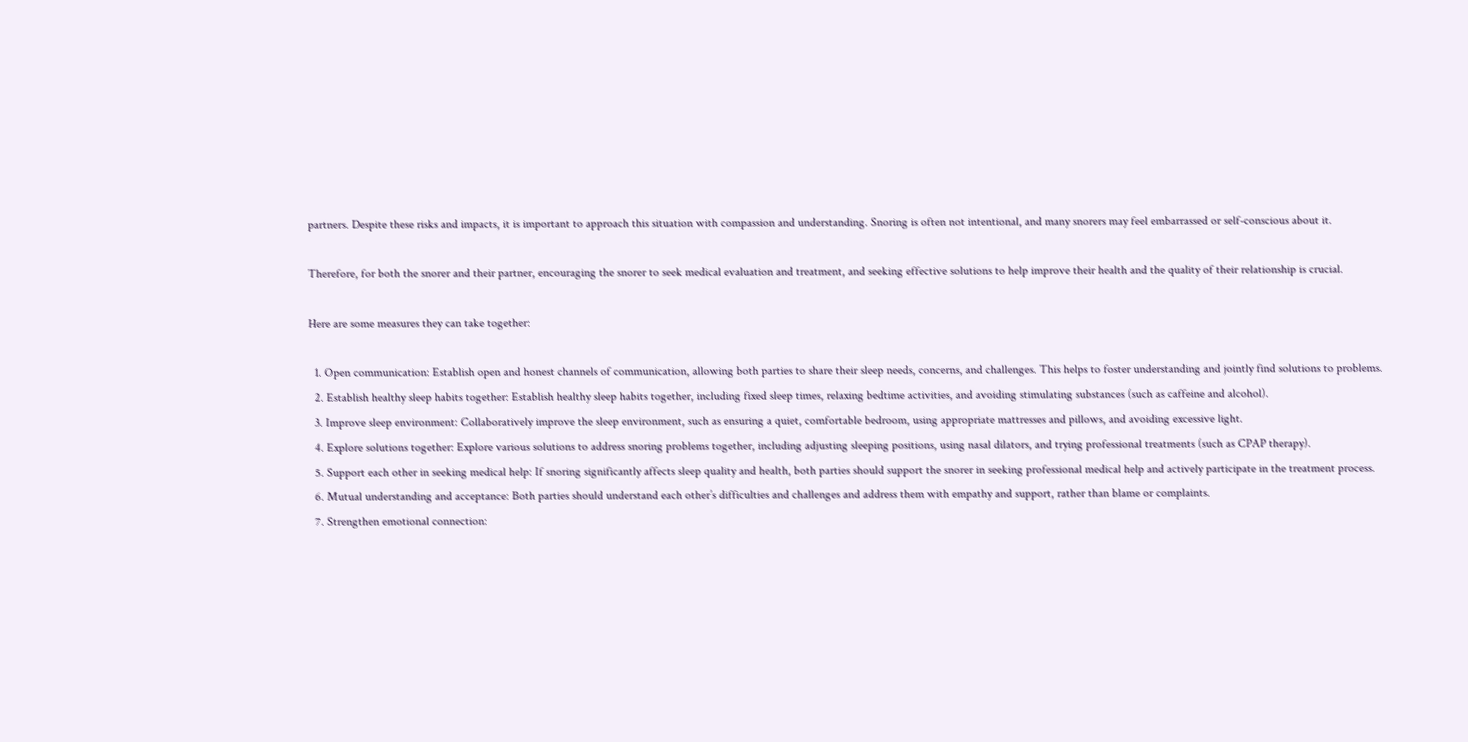partners. Despite these risks and impacts, it is important to approach this situation with compassion and understanding. Snoring is often not intentional, and many snorers may feel embarrassed or self-conscious about it.

Therefore, for both the snorer and their partner, encouraging the snorer to seek medical evaluation and treatment, and seeking effective solutions to help improve their health and the quality of their relationship is crucial.

Here are some measures they can take together:

  1. Open communication: Establish open and honest channels of communication, allowing both parties to share their sleep needs, concerns, and challenges. This helps to foster understanding and jointly find solutions to problems.
  2. Establish healthy sleep habits together: Establish healthy sleep habits together, including fixed sleep times, relaxing bedtime activities, and avoiding stimulating substances (such as caffeine and alcohol).
  3. Improve sleep environment: Collaboratively improve the sleep environment, such as ensuring a quiet, comfortable bedroom, using appropriate mattresses and pillows, and avoiding excessive light.
  4. Explore solutions together: Explore various solutions to address snoring problems together, including adjusting sleeping positions, using nasal dilators, and trying professional treatments (such as CPAP therapy).
  5. Support each other in seeking medical help: If snoring significantly affects sleep quality and health, both parties should support the snorer in seeking professional medical help and actively participate in the treatment process.
  6. Mutual understanding and acceptance: Both parties should understand each other’s difficulties and challenges and address them with empathy and support, rather than blame or complaints.
  7. Strengthen emotional connection: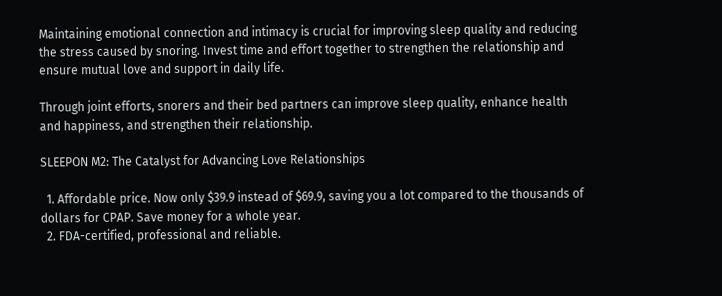Maintaining emotional connection and intimacy is crucial for improving sleep quality and reducing the stress caused by snoring. Invest time and effort together to strengthen the relationship and ensure mutual love and support in daily life.

Through joint efforts, snorers and their bed partners can improve sleep quality, enhance health and happiness, and strengthen their relationship.

SLEEPON M2: The Catalyst for Advancing Love Relationships

  1. Affordable price. Now only $39.9 instead of $69.9, saving you a lot compared to the thousands of dollars for CPAP. Save money for a whole year.
  2. FDA-certified, professional and reliable.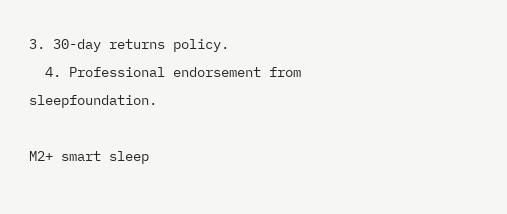3. 30-day returns policy.
  4. Professional endorsement from sleepfoundation.

M2+ smart sleep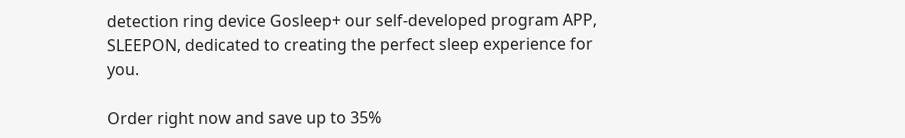detection ring device Gosleep+ our self-developed program APP, SLEEPON, dedicated to creating the perfect sleep experience for you.

Order right now and save up to 35%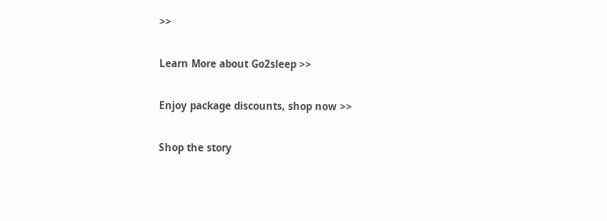>>

Learn More about Go2sleep >>

Enjoy package discounts, shop now >>

Shop the story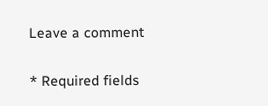Leave a comment

* Required fields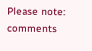Please note: comments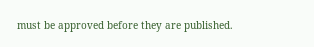must be approved before they are published.